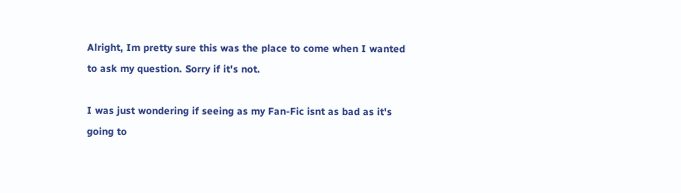Alright, Im pretty sure this was the place to come when I wanted to ask my question. Sorry if it's not.

I was just wondering if seeing as my Fan-Fic isnt as bad as it's going to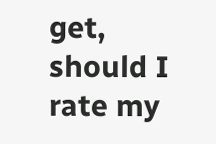get, should I rate my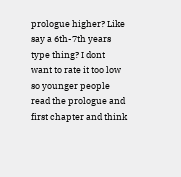prologue higher? Like say a 6th-7th years type thing? I dont want to rate it too low so younger people read the prologue and first chapter and think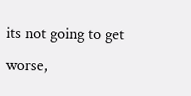its not going to get worse,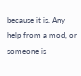because it is. Any help from a mod, or someone is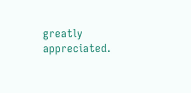greatly appreciated.